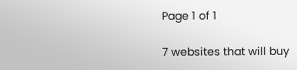Page 1 of 1

7 websites that will buy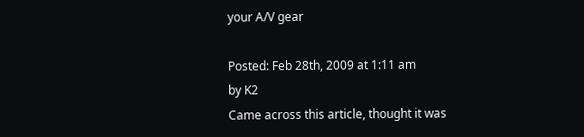your A/V gear

Posted: Feb 28th, 2009 at 1:11 am
by K2
Came across this article, thought it was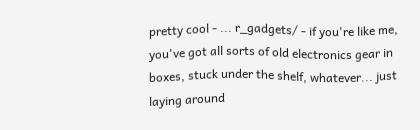pretty cool - ... r_gadgets/ - if you're like me, you've got all sorts of old electronics gear in boxes, stuck under the shelf, whatever... just laying around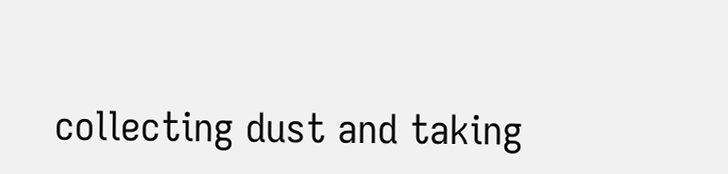collecting dust and taking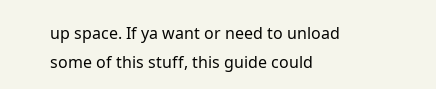up space. If ya want or need to unload some of this stuff, this guide could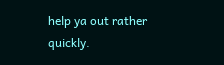help ya out rather quickly.